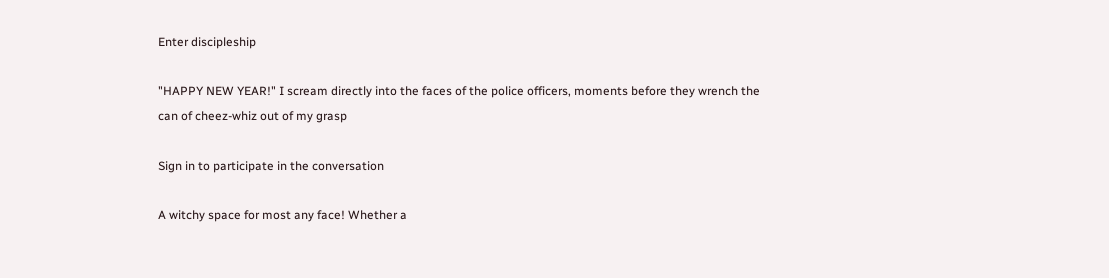Enter discipleship

"HAPPY NEW YEAR!" I scream directly into the faces of the police officers, moments before they wrench the can of cheez-whiz out of my grasp

Sign in to participate in the conversation

A witchy space for most any face! Whether a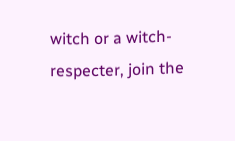witch or a witch-respecter, join the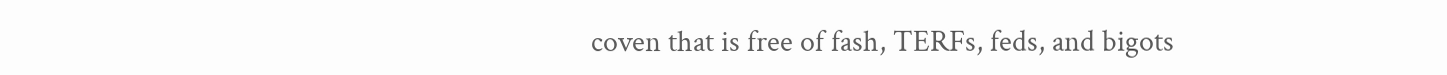coven that is free of fash, TERFs, feds, and bigots